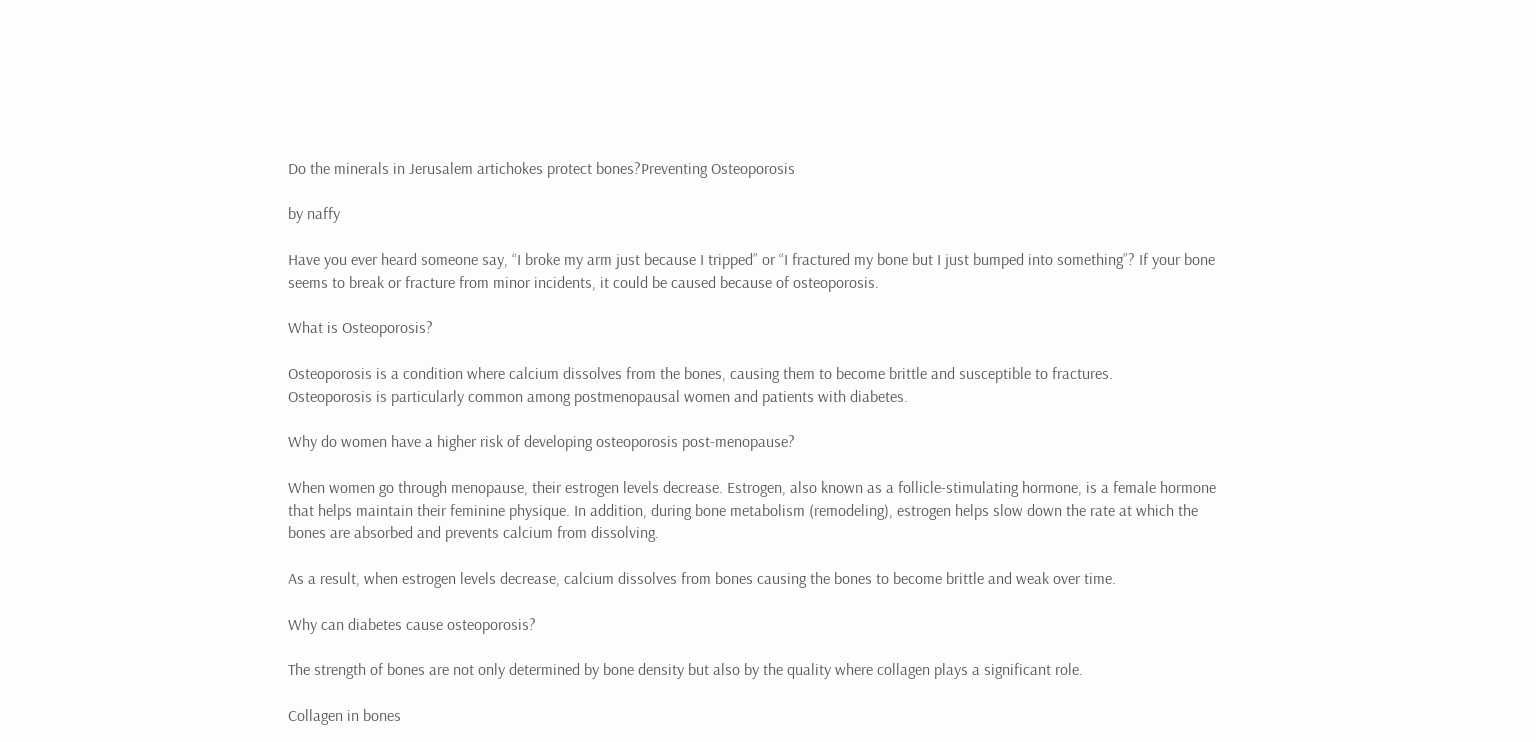Do the minerals in Jerusalem artichokes protect bones?Preventing Osteoporosis

by naffy

Have you ever heard someone say, “I broke my arm just because I tripped” or “I fractured my bone but I just bumped into something”? If your bone seems to break or fracture from minor incidents, it could be caused because of osteoporosis.

What is Osteoporosis?

Osteoporosis is a condition where calcium dissolves from the bones, causing them to become brittle and susceptible to fractures.
Osteoporosis is particularly common among postmenopausal women and patients with diabetes.

Why do women have a higher risk of developing osteoporosis post-menopause?

When women go through menopause, their estrogen levels decrease. Estrogen, also known as a follicle-stimulating hormone, is a female hormone that helps maintain their feminine physique. In addition, during bone metabolism (remodeling), estrogen helps slow down the rate at which the bones are absorbed and prevents calcium from dissolving.

As a result, when estrogen levels decrease, calcium dissolves from bones causing the bones to become brittle and weak over time.

Why can diabetes cause osteoporosis?

The strength of bones are not only determined by bone density but also by the quality where collagen plays a significant role.

Collagen in bones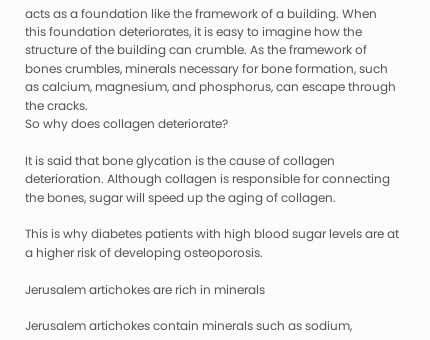acts as a foundation like the framework of a building. When this foundation deteriorates, it is easy to imagine how the structure of the building can crumble. As the framework of bones crumbles, minerals necessary for bone formation, such as calcium, magnesium, and phosphorus, can escape through the cracks.
So why does collagen deteriorate?

It is said that bone glycation is the cause of collagen deterioration. Although collagen is responsible for connecting the bones, sugar will speed up the aging of collagen.

This is why diabetes patients with high blood sugar levels are at a higher risk of developing osteoporosis.

Jerusalem artichokes are rich in minerals

Jerusalem artichokes contain minerals such as sodium,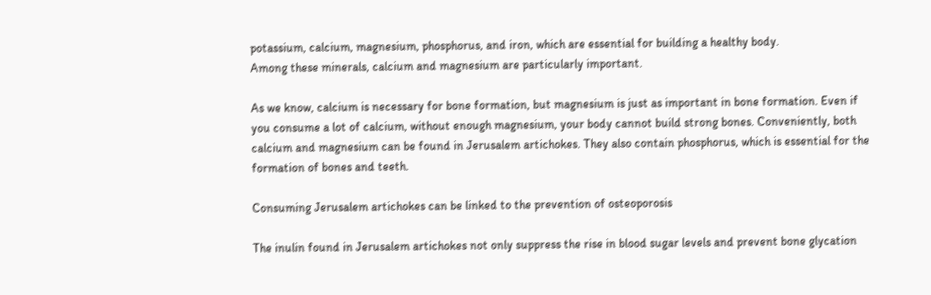potassium, calcium, magnesium, phosphorus, and iron, which are essential for building a healthy body.
Among these minerals, calcium and magnesium are particularly important.

As we know, calcium is necessary for bone formation, but magnesium is just as important in bone formation. Even if you consume a lot of calcium, without enough magnesium, your body cannot build strong bones. Conveniently, both calcium and magnesium can be found in Jerusalem artichokes. They also contain phosphorus, which is essential for the formation of bones and teeth.

Consuming Jerusalem artichokes can be linked to the prevention of osteoporosis

The inulin found in Jerusalem artichokes not only suppress the rise in blood sugar levels and prevent bone glycation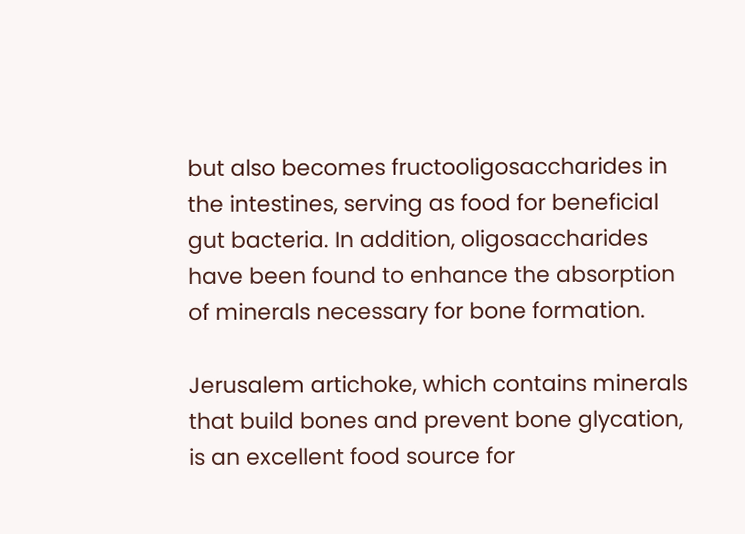but also becomes fructooligosaccharides in the intestines, serving as food for beneficial gut bacteria. In addition, oligosaccharides have been found to enhance the absorption of minerals necessary for bone formation.

Jerusalem artichoke, which contains minerals that build bones and prevent bone glycation, is an excellent food source for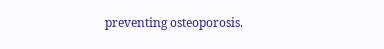preventing osteoporosis.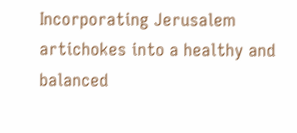Incorporating Jerusalem artichokes into a healthy and balanced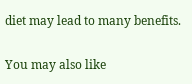diet may lead to many benefits.

You may also like